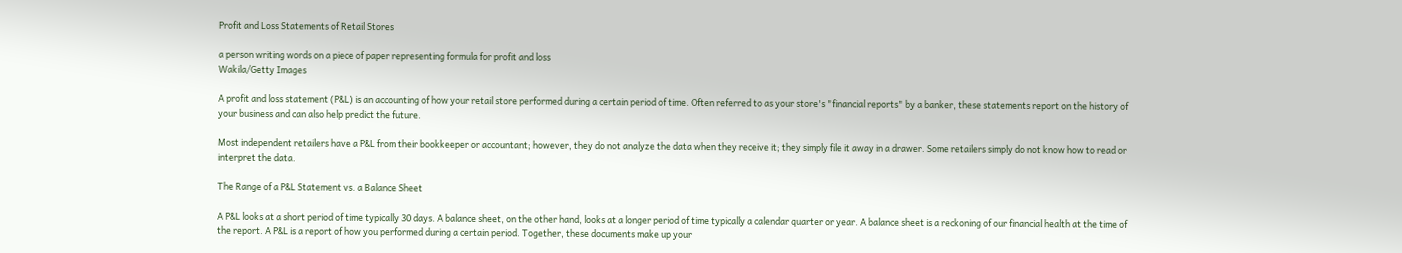Profit and Loss Statements of Retail Stores

a person writing words on a piece of paper representing formula for profit and loss
Wakila/Getty Images

A profit and loss statement (P&L) is an accounting of how your retail store performed during a certain period of time. Often referred to as your store's "financial reports" by a banker, these statements report on the history of your business and can also help predict the future.

Most independent retailers have a P&L from their bookkeeper or accountant; however, they do not analyze the data when they receive it; they simply file it away in a drawer. Some retailers simply do not know how to read or interpret the data.

The Range of a P&L Statement vs. a Balance Sheet

A P&L looks at a short period of time typically 30 days. A balance sheet, on the other hand, looks at a longer period of time typically a calendar quarter or year. A balance sheet is a reckoning of our financial health at the time of the report. A P&L is a report of how you performed during a certain period. Together, these documents make up your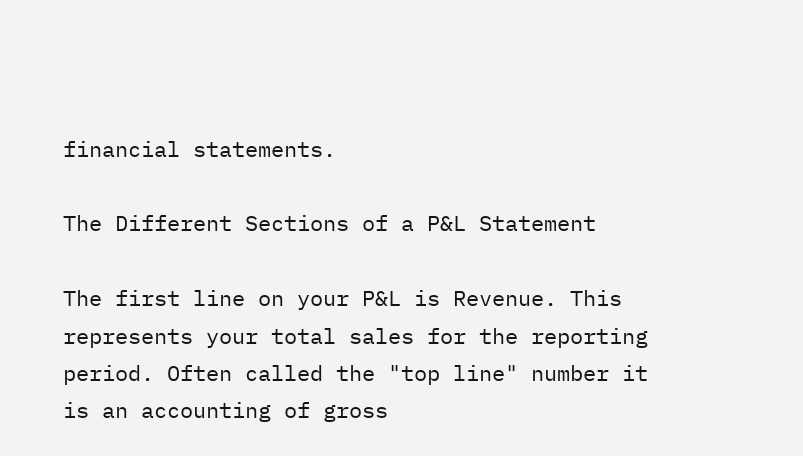financial statements.

The Different Sections of a P&L Statement

The first line on your P&L is Revenue. This represents your total sales for the reporting period. Often called the "top line" number it is an accounting of gross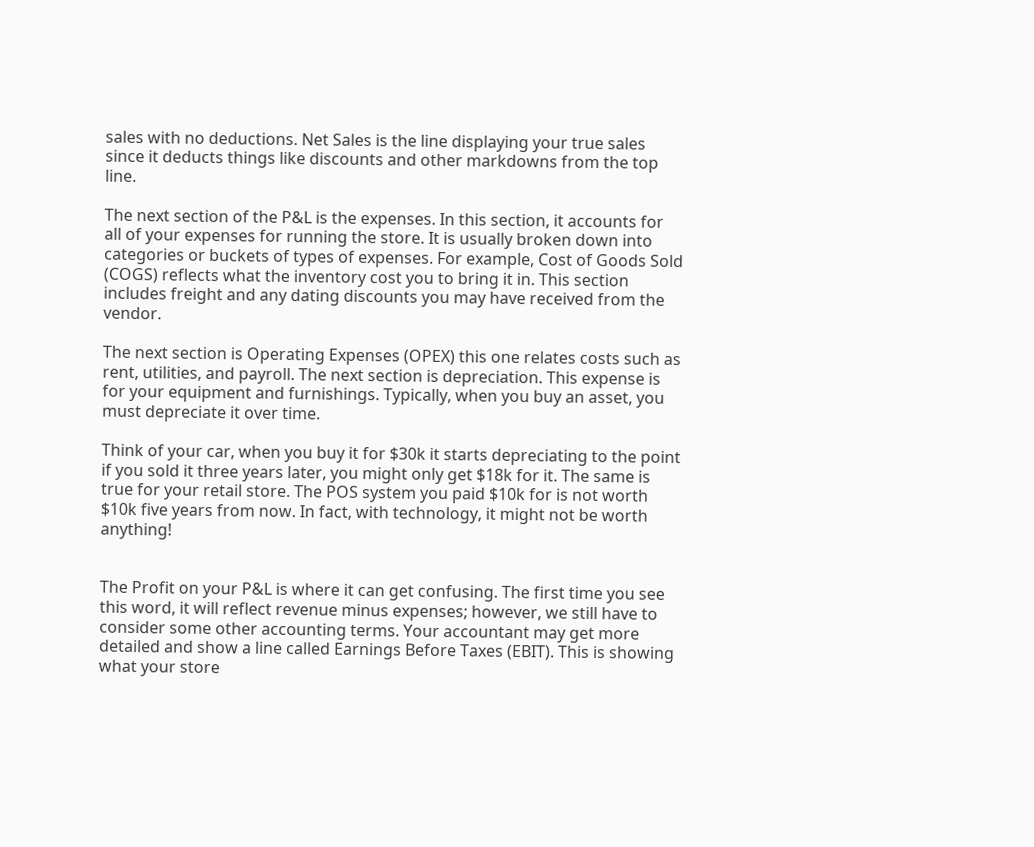sales with no deductions. Net Sales is the line displaying your true sales since it deducts things like discounts and other markdowns from the top line.

The next section of the P&L is the expenses. In this section, it accounts for all of your expenses for running the store. It is usually broken down into categories or buckets of types of expenses. For example, Cost of Goods Sold (COGS) reflects what the inventory cost you to bring it in. This section includes freight and any dating discounts you may have received from the vendor.

The next section is Operating Expenses (OPEX) this one relates costs such as rent, utilities, and payroll. The next section is depreciation. This expense is for your equipment and furnishings. Typically, when you buy an asset, you must depreciate it over time.

Think of your car, when you buy it for $30k it starts depreciating to the point if you sold it three years later, you might only get $18k for it. The same is true for your retail store. The POS system you paid $10k for is not worth $10k five years from now. In fact, with technology, it might not be worth anything!


The Profit on your P&L is where it can get confusing. The first time you see this word, it will reflect revenue minus expenses; however, we still have to consider some other accounting terms. Your accountant may get more detailed and show a line called Earnings Before Taxes (EBIT). This is showing what your store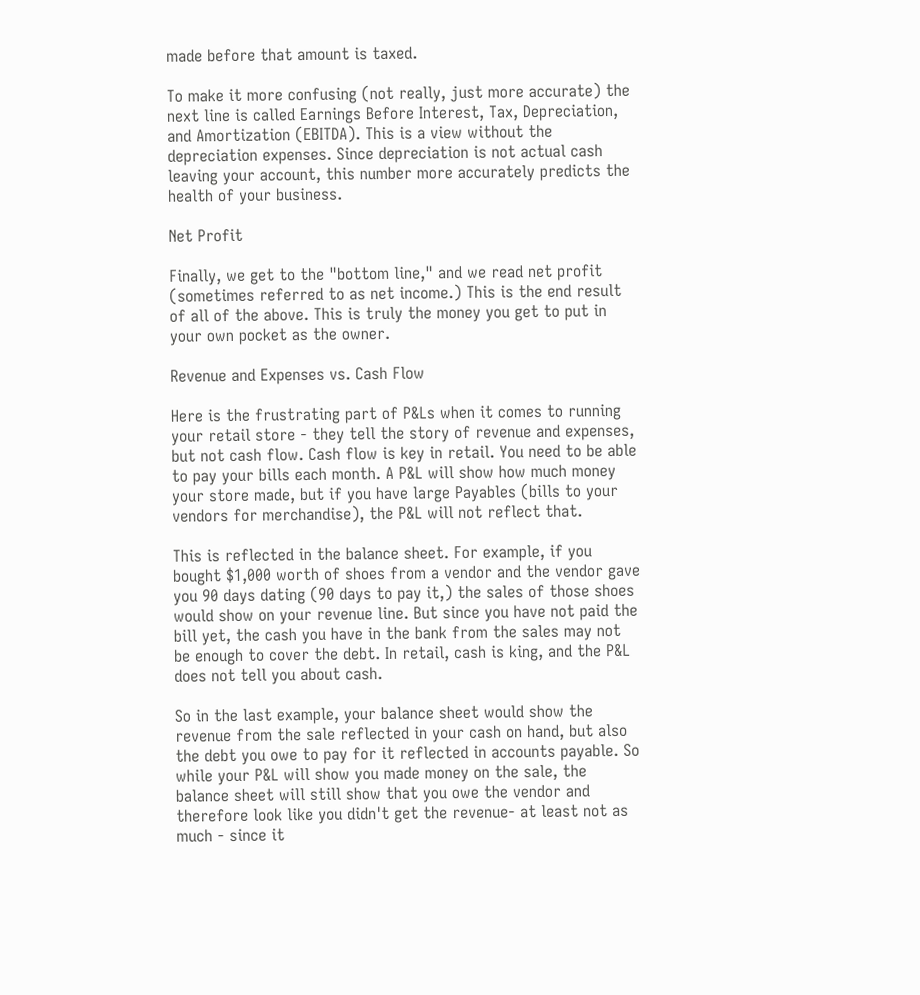made before that amount is taxed.

To make it more confusing (not really, just more accurate) the next line is called Earnings Before Interest, Tax, Depreciation, and Amortization (EBITDA). This is a view without the depreciation expenses. Since depreciation is not actual cash leaving your account, this number more accurately predicts the health of your business.

Net Profit

Finally, we get to the "bottom line," and we read net profit (sometimes referred to as net income.) This is the end result of all of the above. This is truly the money you get to put in your own pocket as the owner.

Revenue and Expenses vs. Cash Flow

Here is the frustrating part of P&Ls when it comes to running your retail store - they tell the story of revenue and expenses, but not cash flow. Cash flow is key in retail. You need to be able to pay your bills each month. A P&L will show how much money your store made, but if you have large Payables (bills to your vendors for merchandise), the P&L will not reflect that.

This is reflected in the balance sheet. For example, if you bought $1,000 worth of shoes from a vendor and the vendor gave you 90 days dating (90 days to pay it,) the sales of those shoes would show on your revenue line. But since you have not paid the bill yet, the cash you have in the bank from the sales may not be enough to cover the debt. In retail, cash is king, and the P&L does not tell you about cash.

So in the last example, your balance sheet would show the revenue from the sale reflected in your cash on hand, but also the debt you owe to pay for it reflected in accounts payable. So while your P&L will show you made money on the sale, the balance sheet will still show that you owe the vendor and therefore look like you didn't get the revenue- at least not as much - since it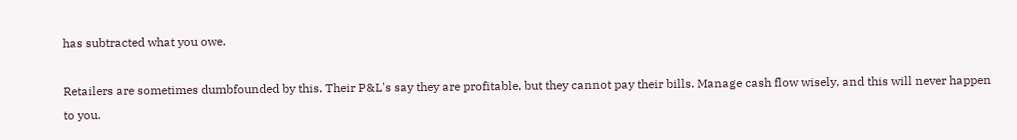has subtracted what you owe.

Retailers are sometimes dumbfounded by this. Their P&L's say they are profitable, but they cannot pay their bills. Manage cash flow wisely, and this will never happen to you.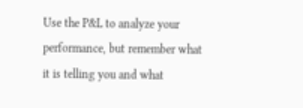Use the P&L to analyze your performance, but remember what it is telling you and what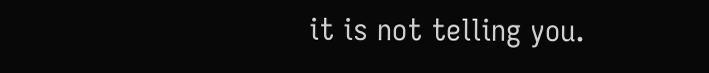it is not telling you.